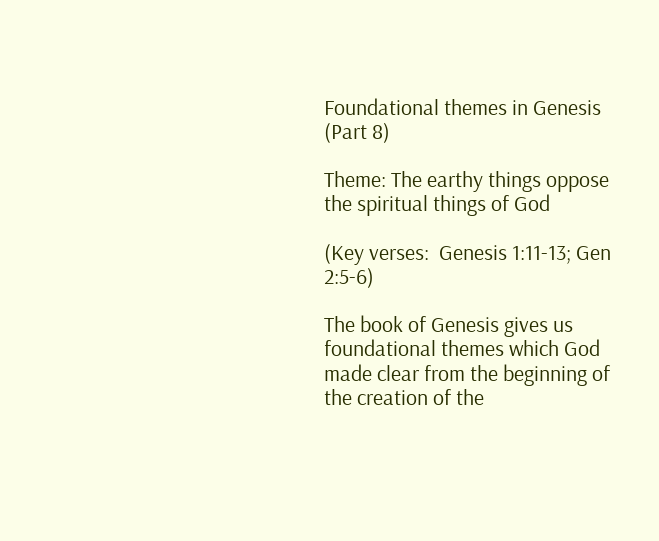Foundational themes in Genesis (Part 8)

Theme: The earthy things oppose the spiritual things of God

(Key verses:  Genesis 1:11-13; Gen 2:5-6)

The book of Genesis gives us foundational themes which God made clear from the beginning of the creation of the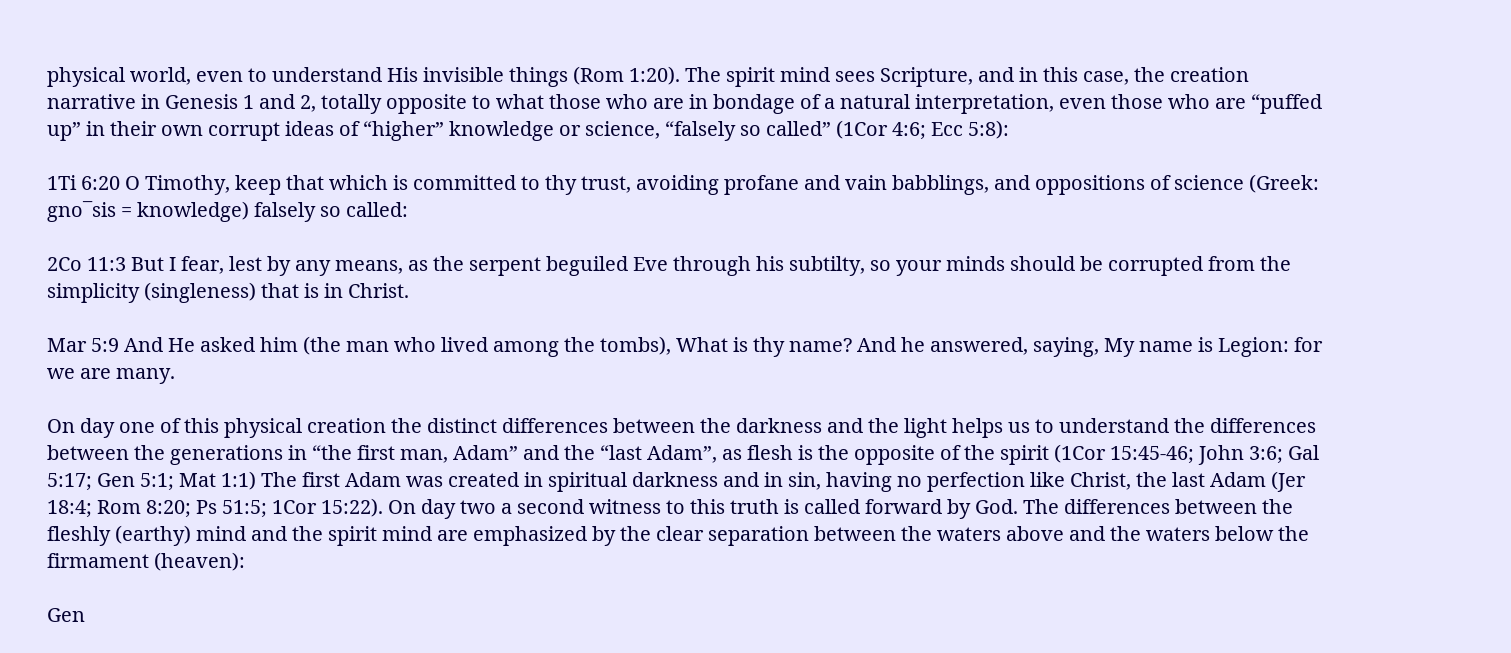physical world, even to understand His invisible things (Rom 1:20). The spirit mind sees Scripture, and in this case, the creation narrative in Genesis 1 and 2, totally opposite to what those who are in bondage of a natural interpretation, even those who are “puffed up” in their own corrupt ideas of “higher” knowledge or science, “falsely so called” (1Cor 4:6; Ecc 5:8):

1Ti 6:20 O Timothy, keep that which is committed to thy trust, avoiding profane and vain babblings, and oppositions of science (Greek: gno¯sis = knowledge) falsely so called:

2Co 11:3 But I fear, lest by any means, as the serpent beguiled Eve through his subtilty, so your minds should be corrupted from the simplicity (singleness) that is in Christ.

Mar 5:9 And He asked him (the man who lived among the tombs), What is thy name? And he answered, saying, My name is Legion: for we are many.

On day one of this physical creation the distinct differences between the darkness and the light helps us to understand the differences between the generations in “the first man, Adam” and the “last Adam”, as flesh is the opposite of the spirit (1Cor 15:45-46; John 3:6; Gal 5:17; Gen 5:1; Mat 1:1) The first Adam was created in spiritual darkness and in sin, having no perfection like Christ, the last Adam (Jer 18:4; Rom 8:20; Ps 51:5; 1Cor 15:22). On day two a second witness to this truth is called forward by God. The differences between the fleshly (earthy) mind and the spirit mind are emphasized by the clear separation between the waters above and the waters below the firmament (heaven):

Gen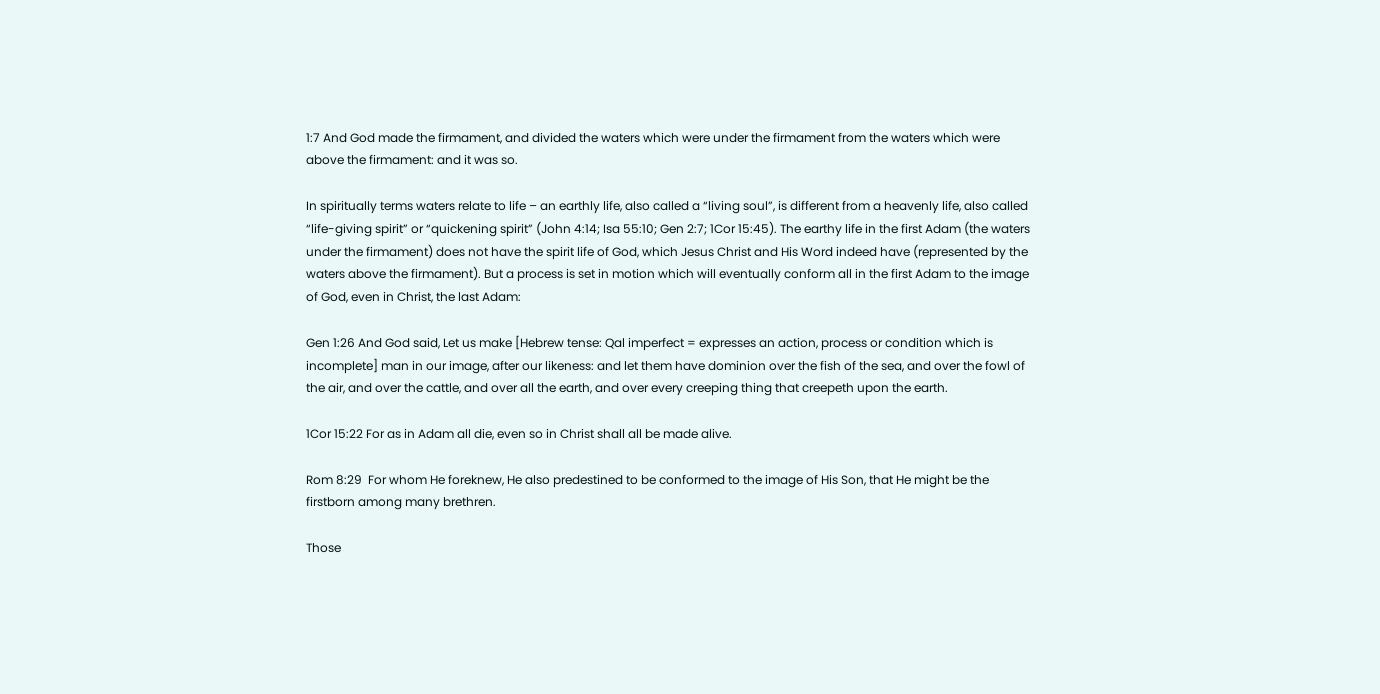1:7 And God made the firmament, and divided the waters which were under the firmament from the waters which were above the firmament: and it was so.

In spiritually terms waters relate to life – an earthly life, also called a “living soul”, is different from a heavenly life, also called “life-giving spirit” or “quickening spirit” (John 4:14; Isa 55:10; Gen 2:7; 1Cor 15:45). The earthy life in the first Adam (the waters under the firmament) does not have the spirit life of God, which Jesus Christ and His Word indeed have (represented by the waters above the firmament). But a process is set in motion which will eventually conform all in the first Adam to the image of God, even in Christ, the last Adam:

Gen 1:26 And God said, Let us make [Hebrew tense: Qal imperfect = expresses an action, process or condition which is incomplete] man in our image, after our likeness: and let them have dominion over the fish of the sea, and over the fowl of the air, and over the cattle, and over all the earth, and over every creeping thing that creepeth upon the earth.

1Cor 15:22 For as in Adam all die, even so in Christ shall all be made alive.

Rom 8:29  For whom He foreknew, He also predestined to be conformed to the image of His Son, that He might be the firstborn among many brethren.

Those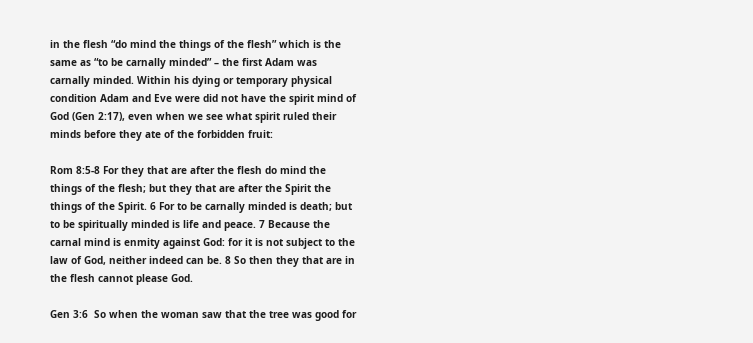in the flesh “do mind the things of the flesh” which is the same as “to be carnally minded” – the first Adam was carnally minded. Within his dying or temporary physical condition Adam and Eve were did not have the spirit mind of God (Gen 2:17), even when we see what spirit ruled their minds before they ate of the forbidden fruit:

Rom 8:5-8 For they that are after the flesh do mind the things of the flesh; but they that are after the Spirit the things of the Spirit. 6 For to be carnally minded is death; but to be spiritually minded is life and peace. 7 Because the carnal mind is enmity against God: for it is not subject to the law of God, neither indeed can be. 8 So then they that are in the flesh cannot please God.

Gen 3:6  So when the woman saw that the tree was good for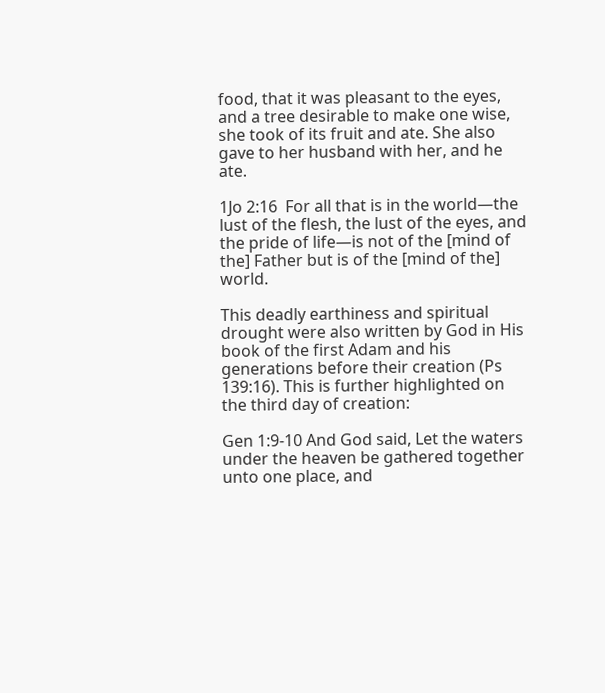food, that it was pleasant to the eyes, and a tree desirable to make one wise, she took of its fruit and ate. She also gave to her husband with her, and he ate.

1Jo 2:16  For all that is in the world—the lust of the flesh, the lust of the eyes, and the pride of life—is not of the [mind of the] Father but is of the [mind of the] world.

This deadly earthiness and spiritual drought were also written by God in His book of the first Adam and his generations before their creation (Ps 139:16). This is further highlighted on the third day of creation:

Gen 1:9-10 And God said, Let the waters under the heaven be gathered together unto one place, and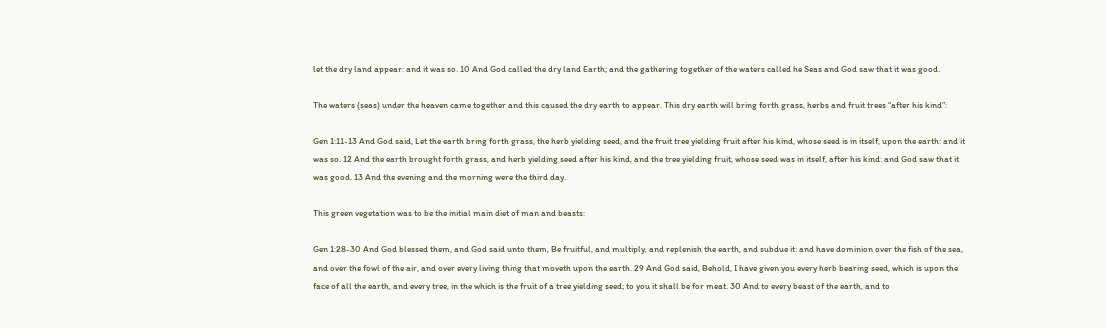let the dry land appear: and it was so. 10 And God called the dry land Earth; and the gathering together of the waters called he Seas and God saw that it was good.

The waters (seas) under the heaven came together and this caused the dry earth to appear. This dry earth will bring forth grass, herbs and fruit trees “after his kind”:

Gen 1:11-13 And God said, Let the earth bring forth grass, the herb yielding seed, and the fruit tree yielding fruit after his kind, whose seed is in itself, upon the earth: and it was so. 12 And the earth brought forth grass, and herb yielding seed after his kind, and the tree yielding fruit, whose seed was in itself, after his kind: and God saw that it was good. 13 And the evening and the morning were the third day.

This green vegetation was to be the initial main diet of man and beasts:

Gen 1:28-30 And God blessed them, and God said unto them, Be fruitful, and multiply, and replenish the earth, and subdue it: and have dominion over the fish of the sea, and over the fowl of the air, and over every living thing that moveth upon the earth. 29 And God said, Behold, I have given you every herb bearing seed, which is upon the face of all the earth, and every tree, in the which is the fruit of a tree yielding seed; to you it shall be for meat. 30 And to every beast of the earth, and to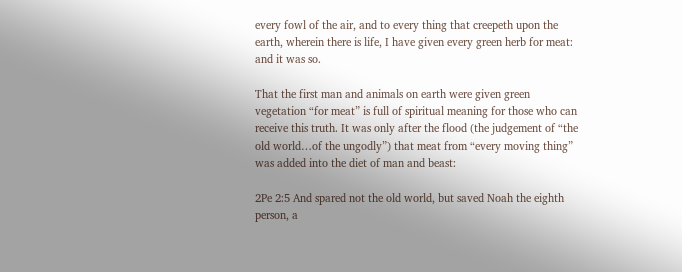every fowl of the air, and to every thing that creepeth upon the earth, wherein there is life, I have given every green herb for meat: and it was so.

That the first man and animals on earth were given green vegetation “for meat” is full of spiritual meaning for those who can receive this truth. It was only after the flood (the judgement of “the old world…of the ungodly”) that meat from “every moving thing” was added into the diet of man and beast:

2Pe 2:5 And spared not the old world, but saved Noah the eighth person, a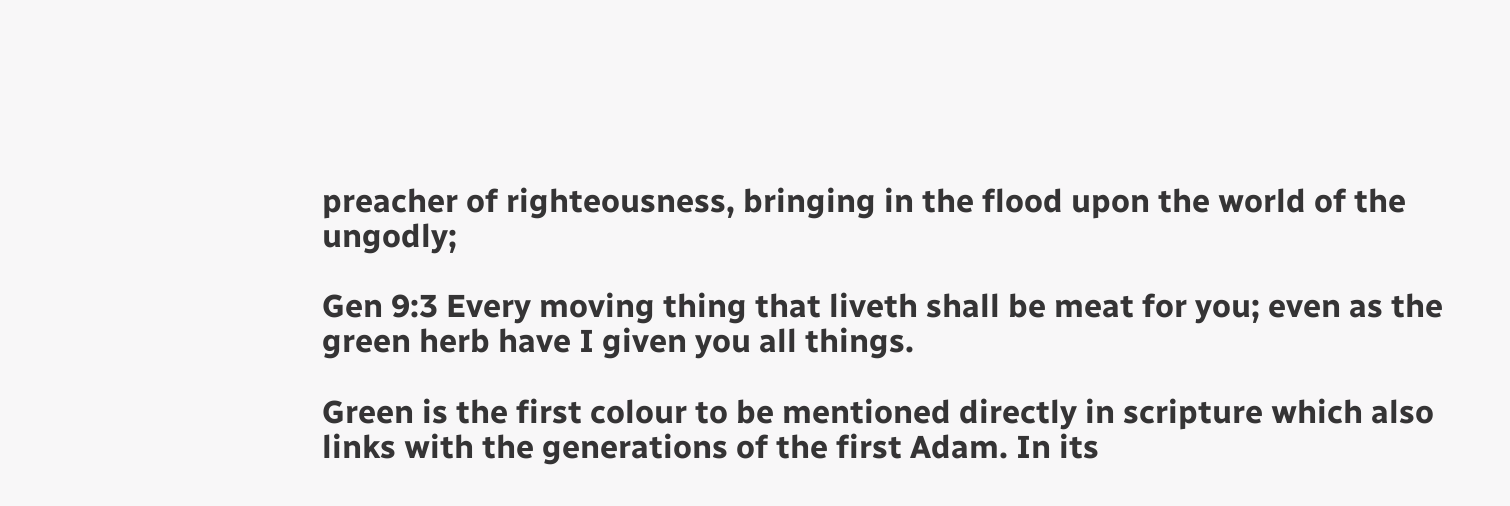preacher of righteousness, bringing in the flood upon the world of the ungodly;

Gen 9:3 Every moving thing that liveth shall be meat for you; even as the green herb have I given you all things.

Green is the first colour to be mentioned directly in scripture which also links with the generations of the first Adam. In its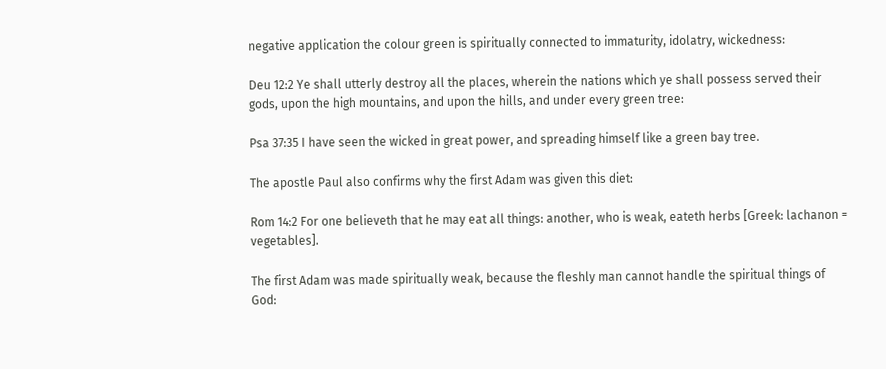negative application the colour green is spiritually connected to immaturity, idolatry, wickedness:

Deu 12:2 Ye shall utterly destroy all the places, wherein the nations which ye shall possess served their gods, upon the high mountains, and upon the hills, and under every green tree:

Psa 37:35 I have seen the wicked in great power, and spreading himself like a green bay tree.

The apostle Paul also confirms why the first Adam was given this diet:

Rom 14:2 For one believeth that he may eat all things: another, who is weak, eateth herbs [Greek: lachanon = vegetables].

The first Adam was made spiritually weak, because the fleshly man cannot handle the spiritual things of God: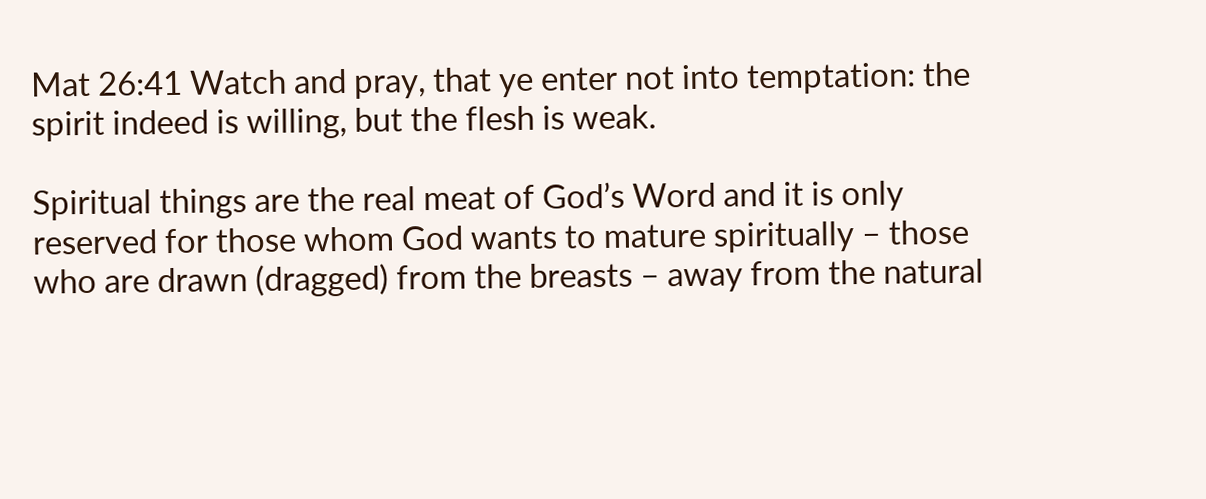Mat 26:41 Watch and pray, that ye enter not into temptation: the spirit indeed is willing, but the flesh is weak.

Spiritual things are the real meat of God’s Word and it is only reserved for those whom God wants to mature spiritually – those who are drawn (dragged) from the breasts – away from the natural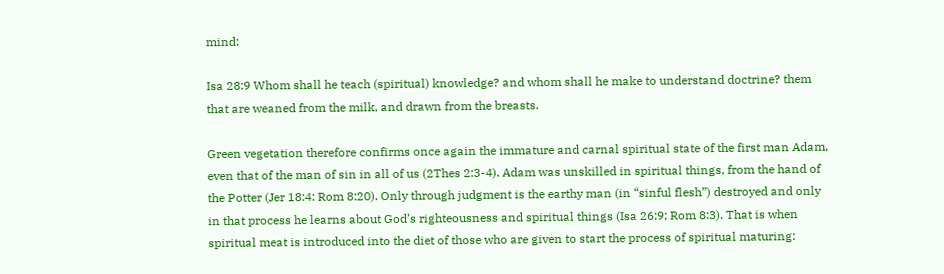mind:

Isa 28:9 Whom shall he teach (spiritual) knowledge? and whom shall he make to understand doctrine? them that are weaned from the milk, and drawn from the breasts.

Green vegetation therefore confirms once again the immature and carnal spiritual state of the first man Adam, even that of the man of sin in all of us (2Thes 2:3-4). Adam was unskilled in spiritual things, from the hand of the Potter (Jer 18:4: Rom 8:20). Only through judgment is the earthy man (in “sinful flesh”) destroyed and only in that process he learns about God’s righteousness and spiritual things (Isa 26:9; Rom 8:3). That is when spiritual meat is introduced into the diet of those who are given to start the process of spiritual maturing: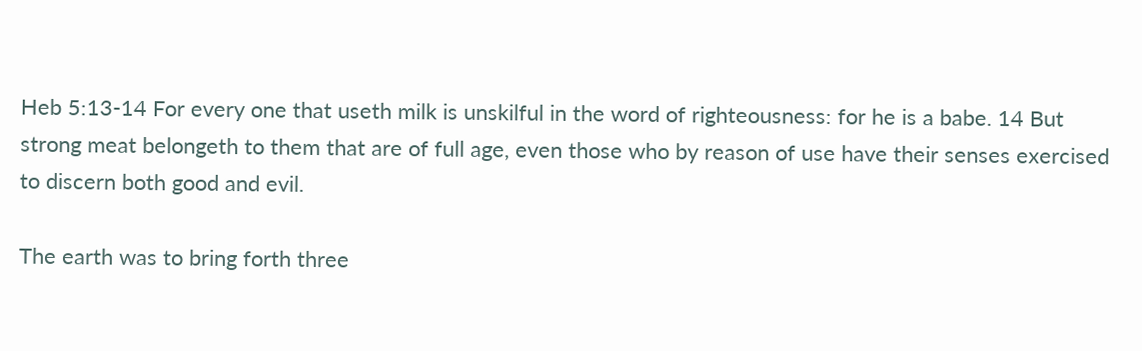Heb 5:13-14 For every one that useth milk is unskilful in the word of righteousness: for he is a babe. 14 But strong meat belongeth to them that are of full age, even those who by reason of use have their senses exercised to discern both good and evil.

The earth was to bring forth three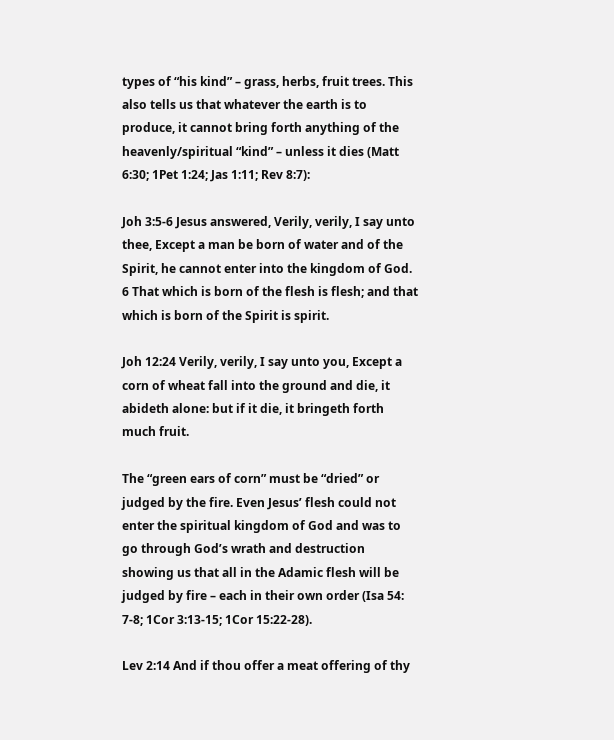types of “his kind” – grass, herbs, fruit trees. This also tells us that whatever the earth is to produce, it cannot bring forth anything of the heavenly/spiritual “kind” – unless it dies (Matt 6:30; 1Pet 1:24; Jas 1:11; Rev 8:7):

Joh 3:5-6 Jesus answered, Verily, verily, I say unto thee, Except a man be born of water and of the Spirit, he cannot enter into the kingdom of God. 6 That which is born of the flesh is flesh; and that which is born of the Spirit is spirit.

Joh 12:24 Verily, verily, I say unto you, Except a corn of wheat fall into the ground and die, it abideth alone: but if it die, it bringeth forth much fruit.

The “green ears of corn” must be “dried” or judged by the fire. Even Jesus’ flesh could not enter the spiritual kingdom of God and was to go through God’s wrath and destruction showing us that all in the Adamic flesh will be judged by fire – each in their own order (Isa 54: 7-8; 1Cor 3:13-15; 1Cor 15:22-28).

Lev 2:14 And if thou offer a meat offering of thy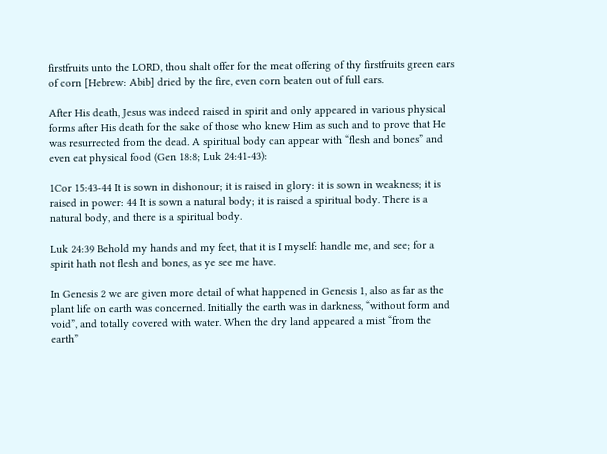firstfruits unto the LORD, thou shalt offer for the meat offering of thy firstfruits green ears of corn [Hebrew: Abib] dried by the fire, even corn beaten out of full ears.

After His death, Jesus was indeed raised in spirit and only appeared in various physical forms after His death for the sake of those who knew Him as such and to prove that He was resurrected from the dead. A spiritual body can appear with “flesh and bones” and even eat physical food (Gen 18:8; Luk 24:41-43):

1Cor 15:43-44 It is sown in dishonour; it is raised in glory: it is sown in weakness; it is raised in power: 44 It is sown a natural body; it is raised a spiritual body. There is a natural body, and there is a spiritual body.

Luk 24:39 Behold my hands and my feet, that it is I myself: handle me, and see; for a spirit hath not flesh and bones, as ye see me have.

In Genesis 2 we are given more detail of what happened in Genesis 1, also as far as the plant life on earth was concerned. Initially the earth was in darkness, “without form and void”, and totally covered with water. When the dry land appeared a mist “from the earth”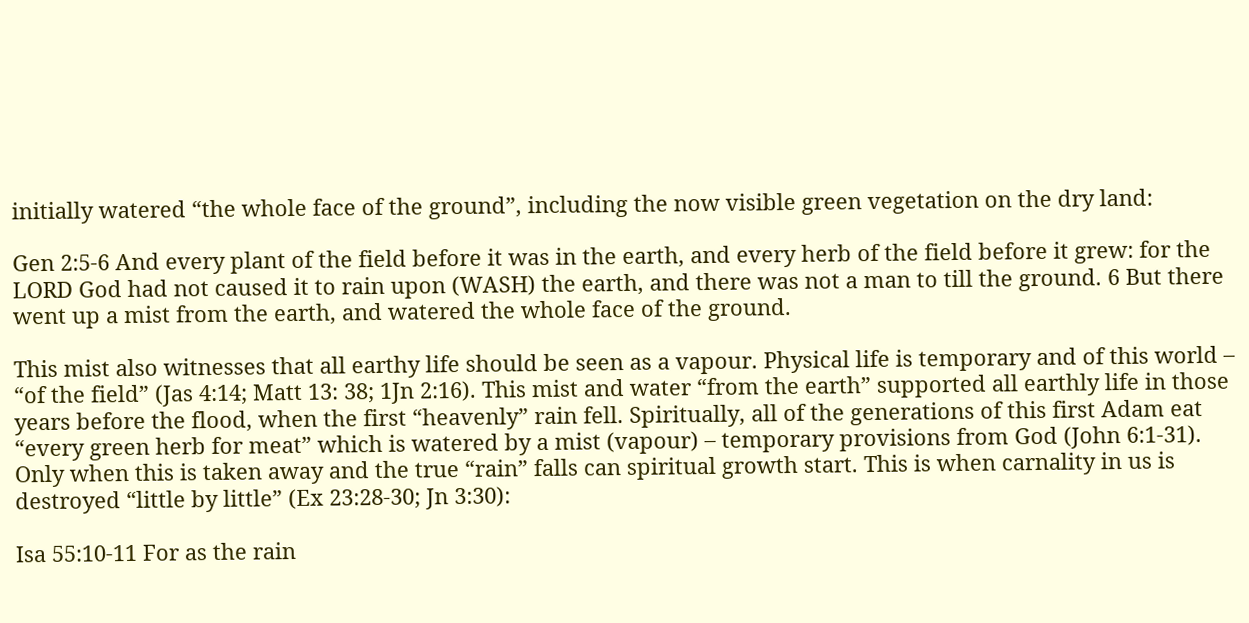initially watered “the whole face of the ground”, including the now visible green vegetation on the dry land:

Gen 2:5-6 And every plant of the field before it was in the earth, and every herb of the field before it grew: for the LORD God had not caused it to rain upon (WASH) the earth, and there was not a man to till the ground. 6 But there went up a mist from the earth, and watered the whole face of the ground.

This mist also witnesses that all earthy life should be seen as a vapour. Physical life is temporary and of this world – “of the field” (Jas 4:14; Matt 13: 38; 1Jn 2:16). This mist and water “from the earth” supported all earthly life in those years before the flood, when the first “heavenly” rain fell. Spiritually, all of the generations of this first Adam eat “every green herb for meat” which is watered by a mist (vapour) – temporary provisions from God (John 6:1-31). Only when this is taken away and the true “rain” falls can spiritual growth start. This is when carnality in us is destroyed “little by little” (Ex 23:28-30; Jn 3:30):

Isa 55:10-11 For as the rain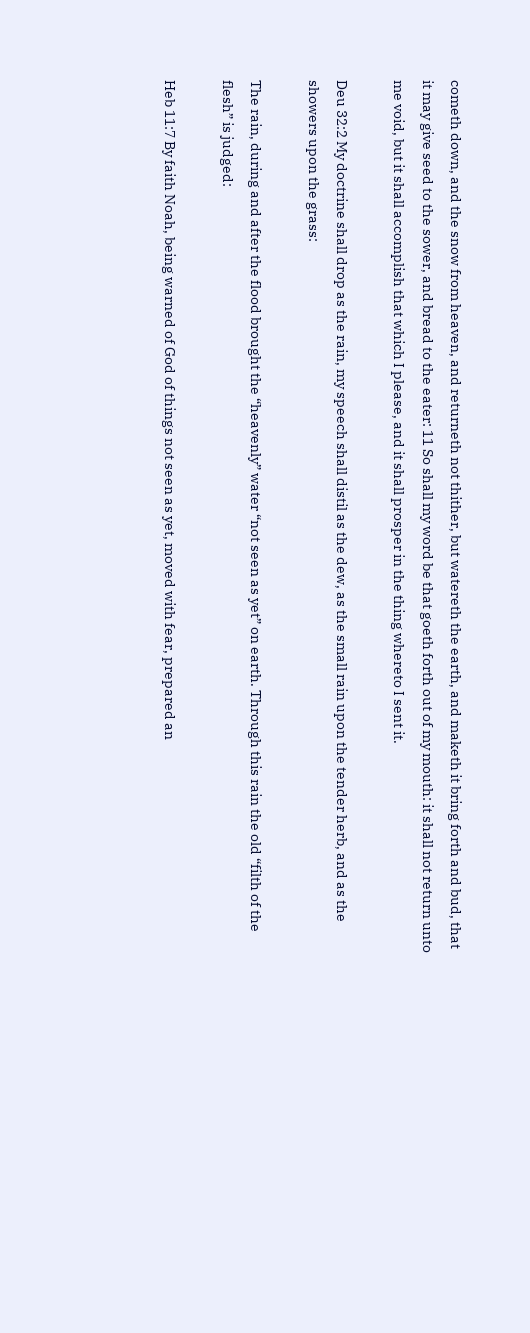cometh down, and the snow from heaven, and returneth not thither, but watereth the earth, and maketh it bring forth and bud, that it may give seed to the sower, and bread to the eater: 11 So shall my word be that goeth forth out of my mouth: it shall not return unto me void, but it shall accomplish that which I please, and it shall prosper in the thing whereto I sent it.

Deu 32:2 My doctrine shall drop as the rain, my speech shall distil as the dew, as the small rain upon the tender herb, and as the showers upon the grass:

The rain, during and after the flood brought the “heavenly” water “not seen as yet” on earth. Through this rain the old “filth of the flesh” is judged:

Heb 11:7 By faith Noah, being warned of God of things not seen as yet, moved with fear, prepared an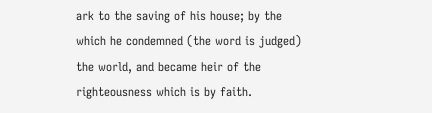ark to the saving of his house; by the which he condemned (the word is judged) the world, and became heir of the righteousness which is by faith.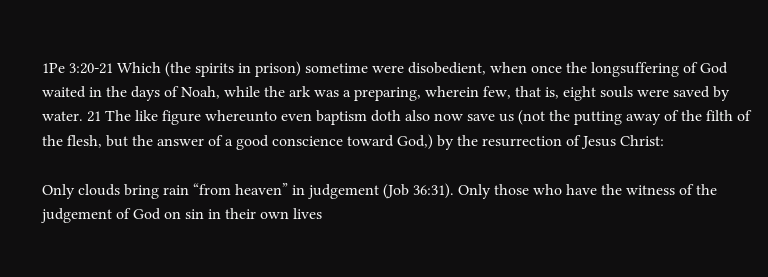1Pe 3:20-21 Which (the spirits in prison) sometime were disobedient, when once the longsuffering of God waited in the days of Noah, while the ark was a preparing, wherein few, that is, eight souls were saved by water. 21 The like figure whereunto even baptism doth also now save us (not the putting away of the filth of the flesh, but the answer of a good conscience toward God,) by the resurrection of Jesus Christ:

Only clouds bring rain “from heaven” in judgement (Job 36:31). Only those who have the witness of the judgement of God on sin in their own lives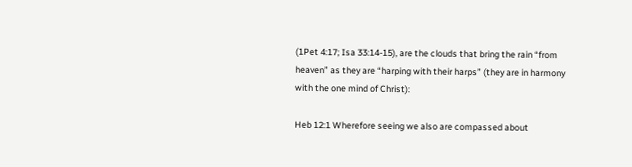(1Pet 4:17; Isa 33:14-15), are the clouds that bring the rain “from heaven” as they are “harping with their harps” (they are in harmony with the one mind of Christ):

Heb 12:1 Wherefore seeing we also are compassed about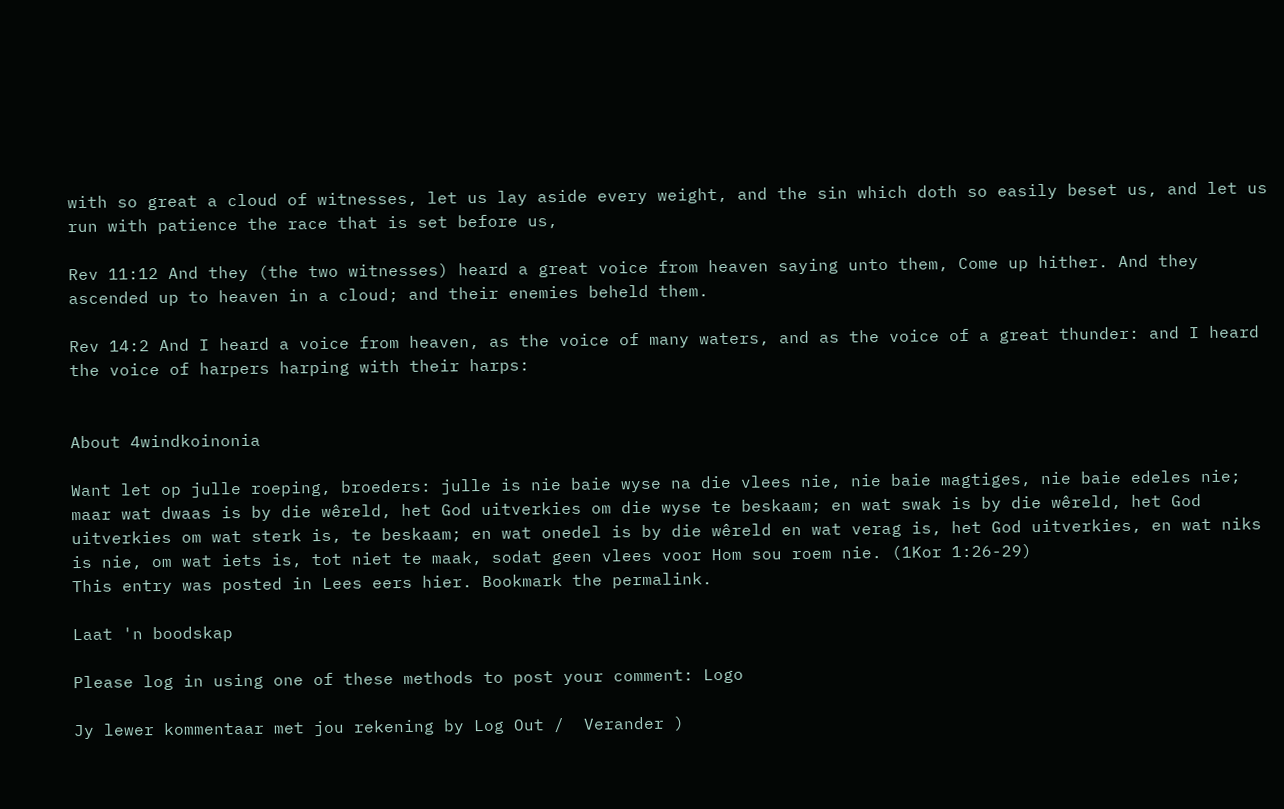with so great a cloud of witnesses, let us lay aside every weight, and the sin which doth so easily beset us, and let us run with patience the race that is set before us,

Rev 11:12 And they (the two witnesses) heard a great voice from heaven saying unto them, Come up hither. And they ascended up to heaven in a cloud; and their enemies beheld them.

Rev 14:2 And I heard a voice from heaven, as the voice of many waters, and as the voice of a great thunder: and I heard the voice of harpers harping with their harps:


About 4windkoinonia

Want let op julle roeping, broeders: julle is nie baie wyse na die vlees nie, nie baie magtiges, nie baie edeles nie; maar wat dwaas is by die wêreld, het God uitverkies om die wyse te beskaam; en wat swak is by die wêreld, het God uitverkies om wat sterk is, te beskaam; en wat onedel is by die wêreld en wat verag is, het God uitverkies, en wat niks is nie, om wat iets is, tot niet te maak, sodat geen vlees voor Hom sou roem nie. (1Kor 1:26-29)
This entry was posted in Lees eers hier. Bookmark the permalink.

Laat 'n boodskap

Please log in using one of these methods to post your comment: Logo

Jy lewer kommentaar met jou rekening by Log Out /  Verander )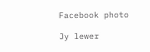Facebook photo

Jy lewer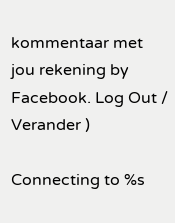kommentaar met jou rekening by Facebook. Log Out /  Verander )

Connecting to %s